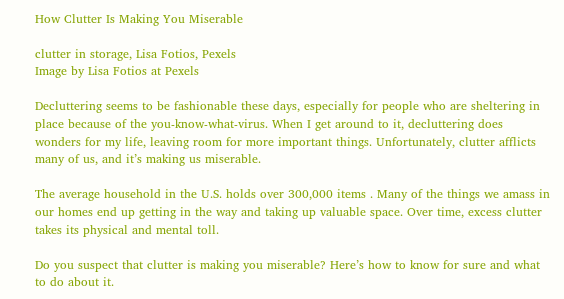How Clutter Is Making You Miserable

clutter in storage, Lisa Fotios, Pexels
Image by Lisa Fotios at Pexels

Decluttering seems to be fashionable these days, especially for people who are sheltering in place because of the you-know-what-virus. When I get around to it, decluttering does wonders for my life, leaving room for more important things. Unfortunately, clutter afflicts many of us, and it’s making us miserable.

The average household in the U.S. holds over 300,000 items . Many of the things we amass in our homes end up getting in the way and taking up valuable space. Over time, excess clutter takes its physical and mental toll.

Do you suspect that clutter is making you miserable? Here’s how to know for sure and what to do about it.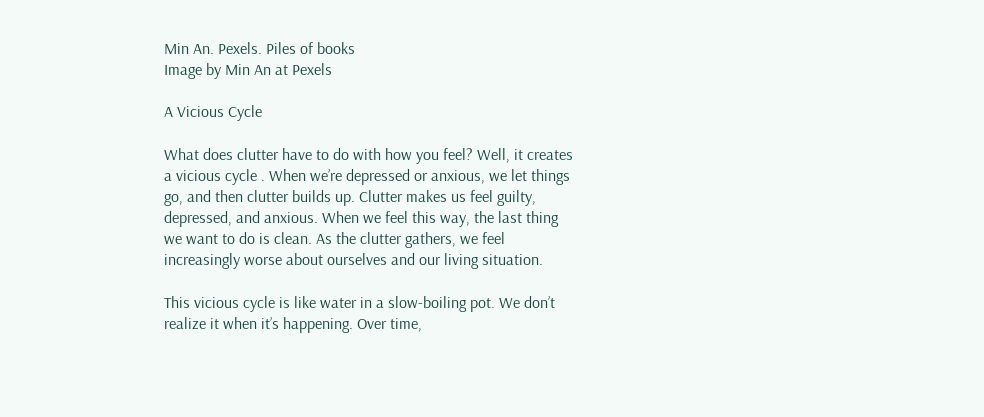Min An. Pexels. Piles of books
Image by Min An at Pexels

A Vicious Cycle

What does clutter have to do with how you feel? Well, it creates a vicious cycle . When we’re depressed or anxious, we let things go, and then clutter builds up. Clutter makes us feel guilty, depressed, and anxious. When we feel this way, the last thing we want to do is clean. As the clutter gathers, we feel increasingly worse about ourselves and our living situation.

This vicious cycle is like water in a slow-boiling pot. We don’t realize it when it’s happening. Over time,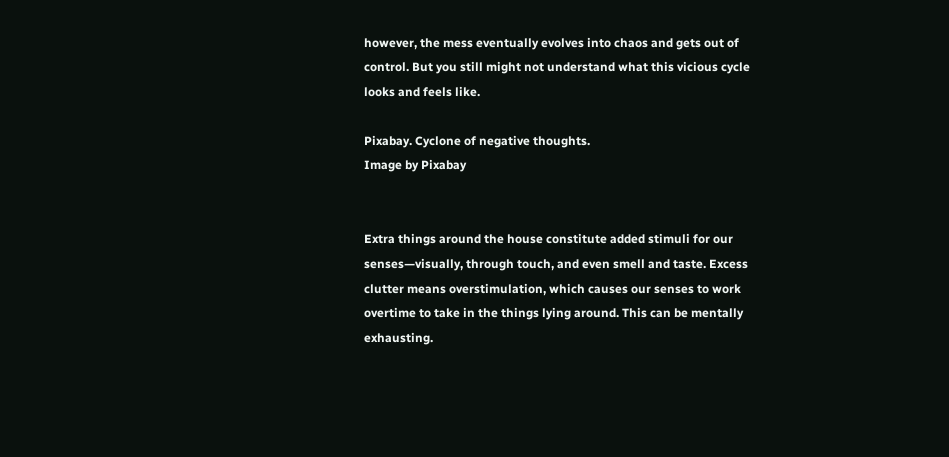however, the mess eventually evolves into chaos and gets out of control. But you still might not understand what this vicious cycle looks and feels like.

Pixabay. Cyclone of negative thoughts.
Image by Pixabay


Extra things around the house constitute added stimuli for our senses—visually, through touch, and even smell and taste. Excess clutter means overstimulation, which causes our senses to work overtime to take in the things lying around. This can be mentally exhausting.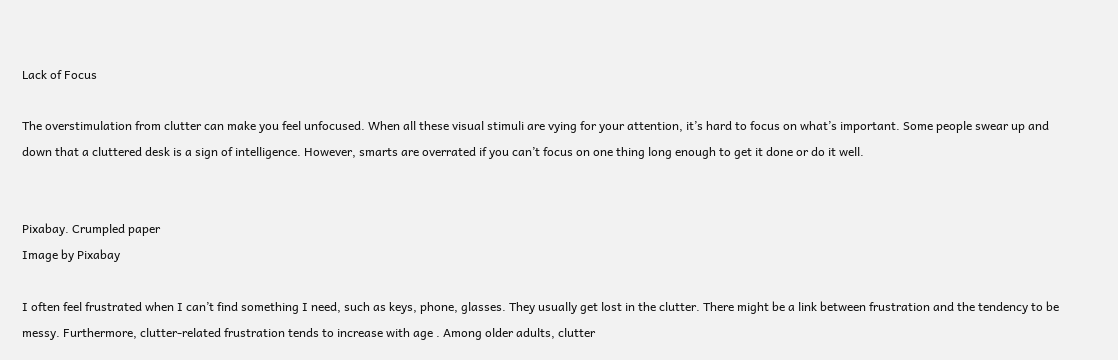Lack of Focus

The overstimulation from clutter can make you feel unfocused. When all these visual stimuli are vying for your attention, it’s hard to focus on what’s important. Some people swear up and down that a cluttered desk is a sign of intelligence. However, smarts are overrated if you can’t focus on one thing long enough to get it done or do it well.


Pixabay. Crumpled paper
Image by Pixabay

I often feel frustrated when I can’t find something I need, such as keys, phone, glasses. They usually get lost in the clutter. There might be a link between frustration and the tendency to be messy. Furthermore, clutter-related frustration tends to increase with age . Among older adults, clutter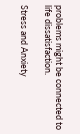problems might be connected to life dissatisfaction.

Stress and Anxiety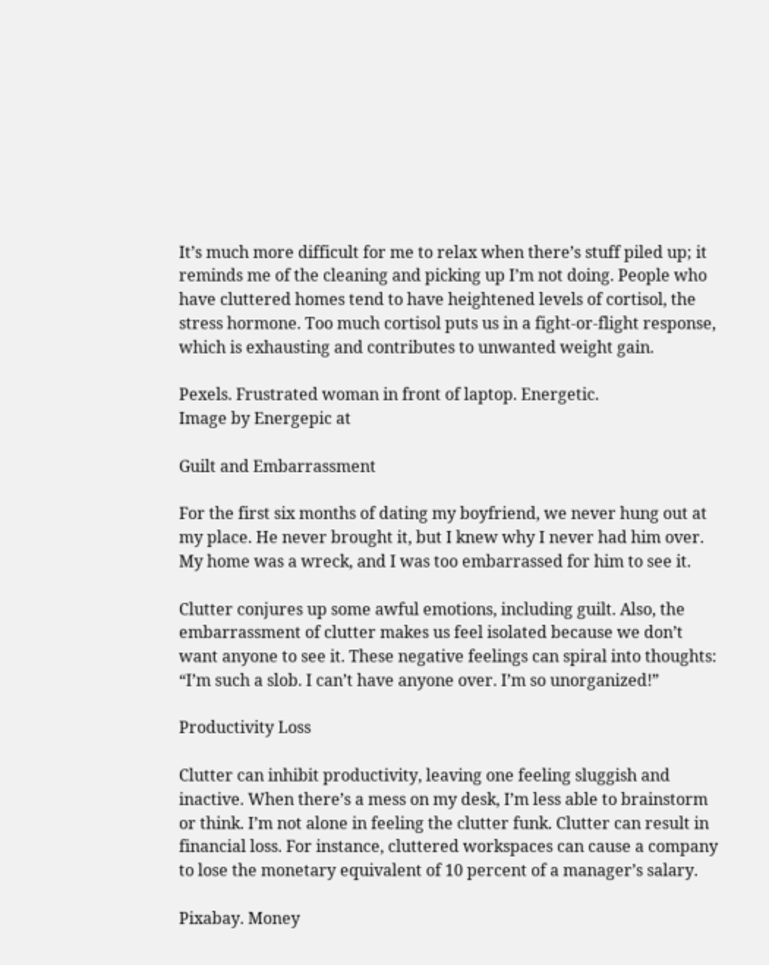It’s much more difficult for me to relax when there’s stuff piled up; it reminds me of the cleaning and picking up I’m not doing. People who have cluttered homes tend to have heightened levels of cortisol, the stress hormone. Too much cortisol puts us in a fight-or-flight response, which is exhausting and contributes to unwanted weight gain.

Pexels. Frustrated woman in front of laptop. Energetic.
Image by Energepic at

Guilt and Embarrassment

For the first six months of dating my boyfriend, we never hung out at my place. He never brought it, but I knew why I never had him over. My home was a wreck, and I was too embarrassed for him to see it.

Clutter conjures up some awful emotions, including guilt. Also, the embarrassment of clutter makes us feel isolated because we don’t want anyone to see it. These negative feelings can spiral into thoughts: “I’m such a slob. I can’t have anyone over. I’m so unorganized!”

Productivity Loss

Clutter can inhibit productivity, leaving one feeling sluggish and inactive. When there’s a mess on my desk, I’m less able to brainstorm or think. I’m not alone in feeling the clutter funk. Clutter can result in financial loss. For instance, cluttered workspaces can cause a company to lose the monetary equivalent of 10 percent of a manager’s salary.

Pixabay. Money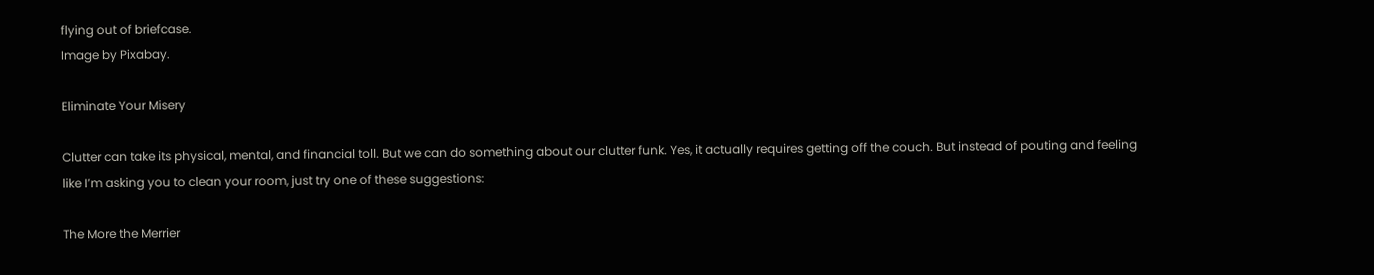flying out of briefcase.
Image by Pixabay.

Eliminate Your Misery

Clutter can take its physical, mental, and financial toll. But we can do something about our clutter funk. Yes, it actually requires getting off the couch. But instead of pouting and feeling like I’m asking you to clean your room, just try one of these suggestions:

The More the Merrier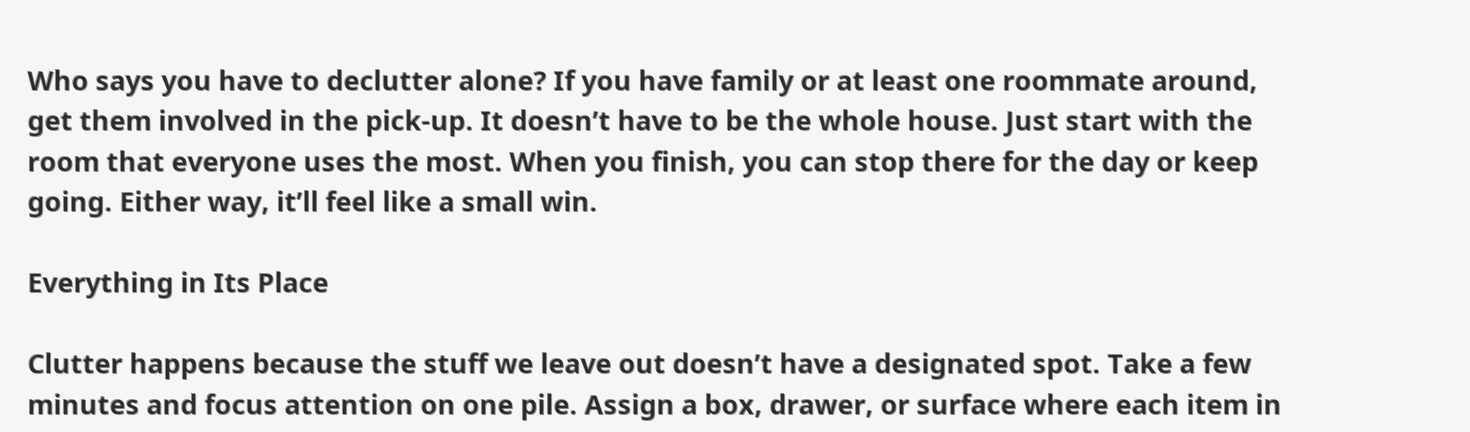Who says you have to declutter alone? If you have family or at least one roommate around, get them involved in the pick-up. It doesn’t have to be the whole house. Just start with the room that everyone uses the most. When you finish, you can stop there for the day or keep going. Either way, it’ll feel like a small win.

Everything in Its Place

Clutter happens because the stuff we leave out doesn’t have a designated spot. Take a few minutes and focus attention on one pile. Assign a box, drawer, or surface where each item in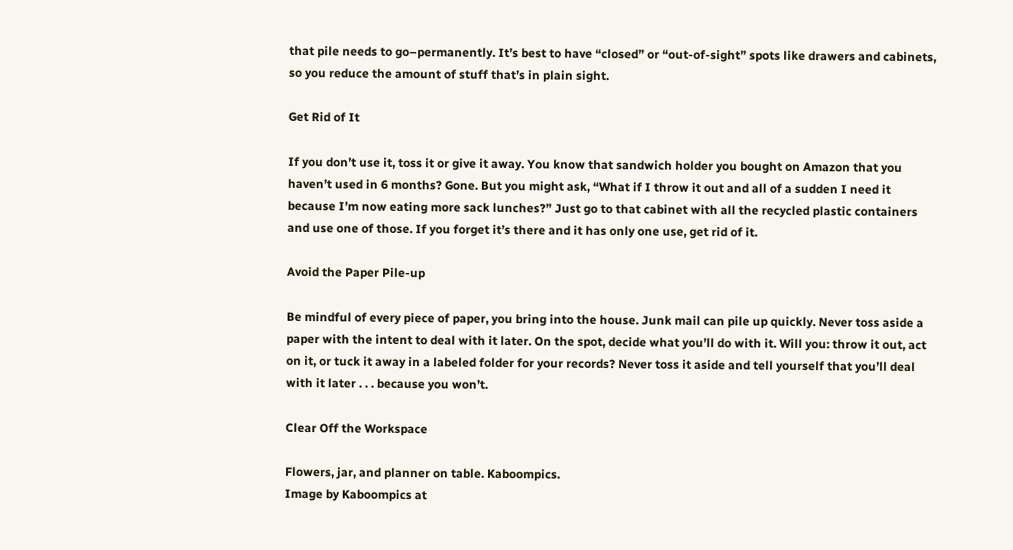that pile needs to go–permanently. It’s best to have “closed” or “out-of-sight” spots like drawers and cabinets, so you reduce the amount of stuff that’s in plain sight.

Get Rid of It

If you don’t use it, toss it or give it away. You know that sandwich holder you bought on Amazon that you haven’t used in 6 months? Gone. But you might ask, “What if I throw it out and all of a sudden I need it because I’m now eating more sack lunches?” Just go to that cabinet with all the recycled plastic containers and use one of those. If you forget it’s there and it has only one use, get rid of it.

Avoid the Paper Pile-up

Be mindful of every piece of paper, you bring into the house. Junk mail can pile up quickly. Never toss aside a paper with the intent to deal with it later. On the spot, decide what you’ll do with it. Will you: throw it out, act on it, or tuck it away in a labeled folder for your records? Never toss it aside and tell yourself that you’ll deal with it later . . . because you won’t.

Clear Off the Workspace

Flowers, jar, and planner on table. Kaboompics.
Image by Kaboompics at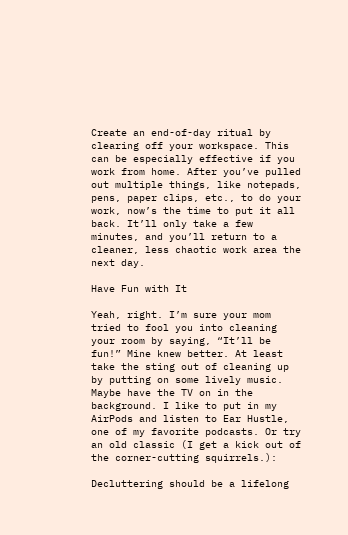Create an end-of-day ritual by clearing off your workspace. This can be especially effective if you work from home. After you’ve pulled out multiple things, like notepads, pens, paper clips, etc., to do your work, now’s the time to put it all back. It’ll only take a few minutes, and you’ll return to a cleaner, less chaotic work area the next day.

Have Fun with It

Yeah, right. I’m sure your mom tried to fool you into cleaning your room by saying, “It’ll be fun!” Mine knew better. At least take the sting out of cleaning up by putting on some lively music. Maybe have the TV on in the background. I like to put in my AirPods and listen to Ear Hustle, one of my favorite podcasts. Or try an old classic (I get a kick out of the corner-cutting squirrels.):

Decluttering should be a lifelong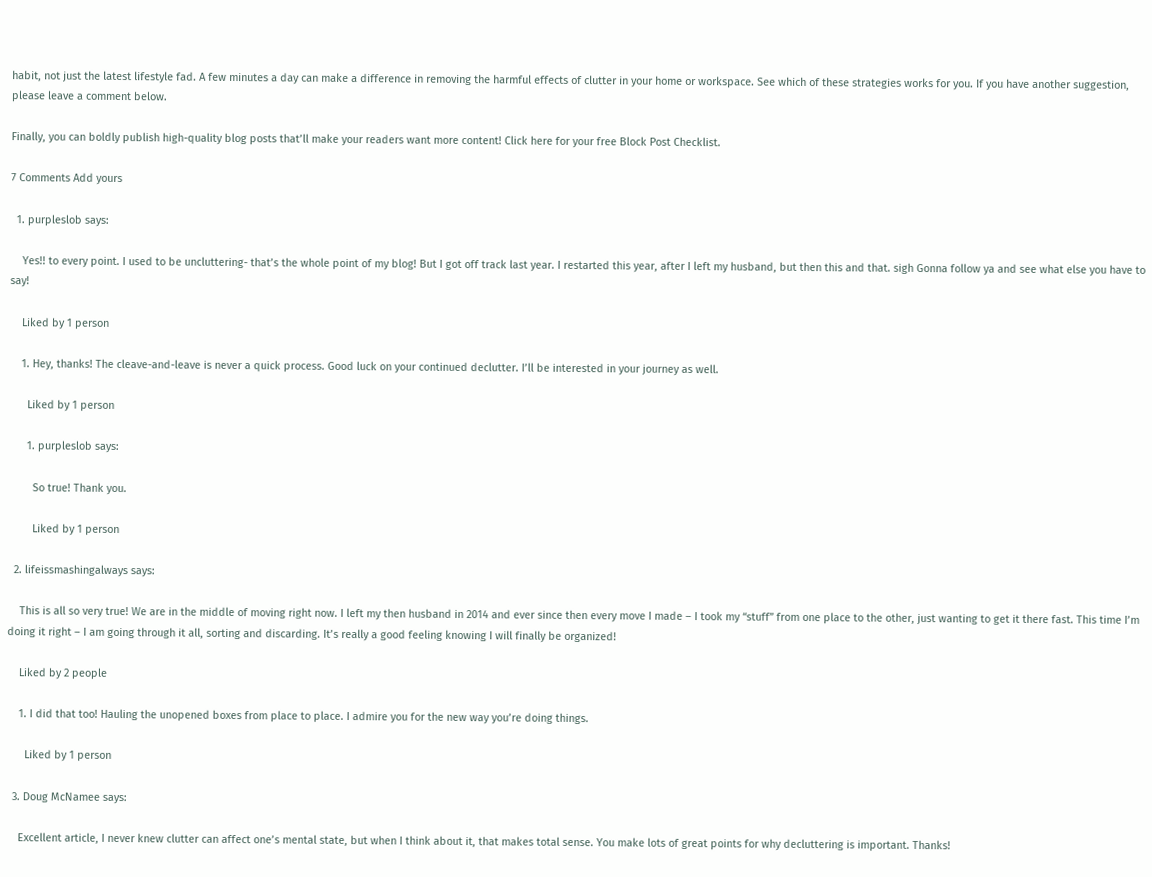habit, not just the latest lifestyle fad. A few minutes a day can make a difference in removing the harmful effects of clutter in your home or workspace. See which of these strategies works for you. If you have another suggestion, please leave a comment below.

Finally, you can boldly publish high-quality blog posts that’ll make your readers want more content! Click here for your free Block Post Checklist.

7 Comments Add yours

  1. purpleslob says:

    Yes!! to every point. I used to be uncluttering- that’s the whole point of my blog! But I got off track last year. I restarted this year, after I left my husband, but then this and that. sigh Gonna follow ya and see what else you have to say!

    Liked by 1 person

    1. Hey, thanks! The cleave-and-leave is never a quick process. Good luck on your continued declutter. I’ll be interested in your journey as well.

      Liked by 1 person

      1. purpleslob says:

        So true! Thank you.

        Liked by 1 person

  2. lifeissmashingalways says:

    This is all so very true! We are in the middle of moving right now. I left my then husband in 2014 and ever since then every move I made – I took my “stuff” from one place to the other, just wanting to get it there fast. This time I’m doing it right – I am going through it all, sorting and discarding. It’s really a good feeling knowing I will finally be organized!

    Liked by 2 people

    1. I did that too! Hauling the unopened boxes from place to place. I admire you for the new way you’re doing things.

      Liked by 1 person

  3. Doug McNamee says:

    Excellent article, I never knew clutter can affect one’s mental state, but when I think about it, that makes total sense. You make lots of great points for why decluttering is important. Thanks!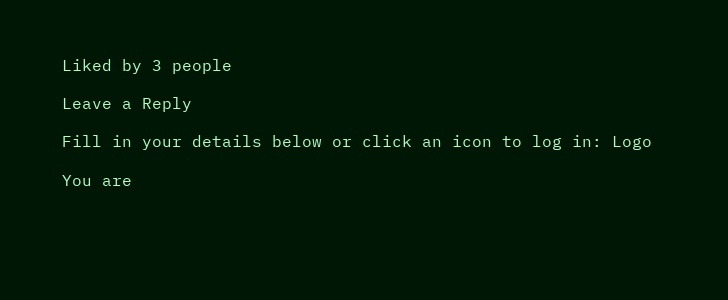Liked by 3 people

Leave a Reply

Fill in your details below or click an icon to log in: Logo

You are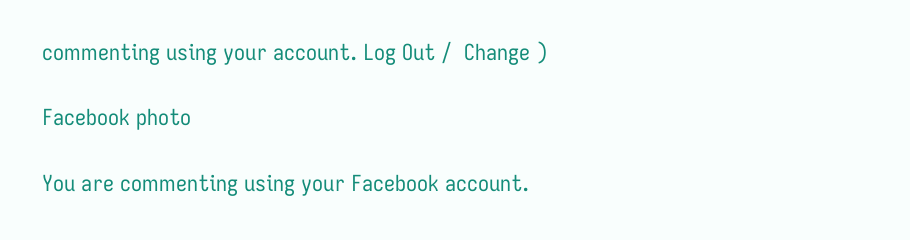commenting using your account. Log Out /  Change )

Facebook photo

You are commenting using your Facebook account.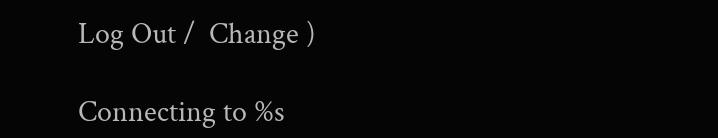Log Out /  Change )

Connecting to %s